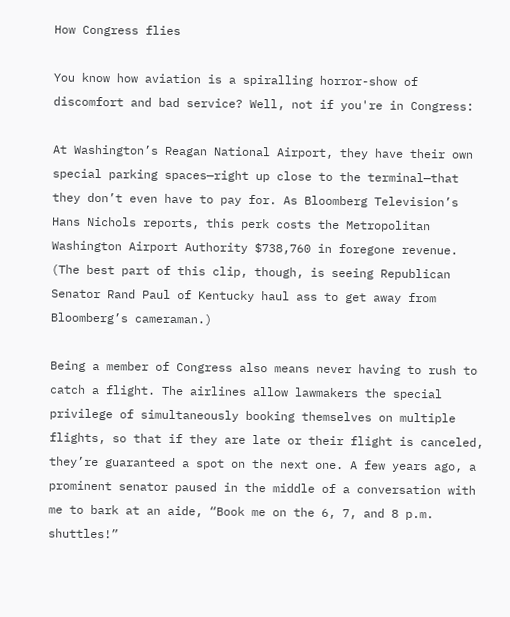How Congress flies

You know how aviation is a spiralling horror-show of discomfort and bad service? Well, not if you're in Congress:

At Washington’s Reagan National Airport, they have their own special parking spaces—right up close to the terminal—that they don’t even have to pay for. As Bloomberg Television’s Hans Nichols reports, this perk costs the Metropolitan Washington Airport Authority $738,760 in foregone revenue. (The best part of this clip, though, is seeing Republican Senator Rand Paul of Kentucky haul ass to get away from Bloomberg’s cameraman.)

Being a member of Congress also means never having to rush to catch a flight. The airlines allow lawmakers the special privilege of simultaneously booking themselves on multiple flights, so that if they are late or their flight is canceled, they’re guaranteed a spot on the next one. A few years ago, a prominent senator paused in the middle of a conversation with me to bark at an aide, “Book me on the 6, 7, and 8 p.m. shuttles!”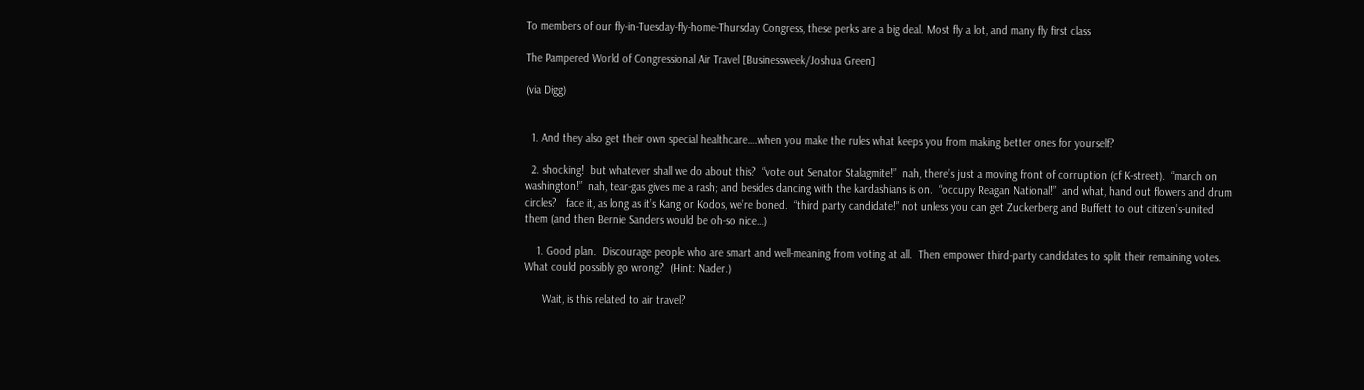To members of our fly-in-Tuesday-fly-home-Thursday Congress, these perks are a big deal. Most fly a lot, and many fly first class

The Pampered World of Congressional Air Travel [Businessweek/Joshua Green]

(via Digg)


  1. And they also get their own special healthcare….when you make the rules what keeps you from making better ones for yourself?

  2. shocking!  but whatever shall we do about this?  “vote out Senator Stalagmite!”  nah, there’s just a moving front of corruption (cf K-street).  “march on washington!”  nah, tear-gas gives me a rash; and besides dancing with the kardashians is on.  “occupy Reagan National!”  and what, hand out flowers and drum circles?   face it, as long as it’s Kang or Kodos, we’re boned.  “third party candidate!” not unless you can get Zuckerberg and Buffett to out citizen’s-united them (and then Bernie Sanders would be oh-so nice…)

    1. Good plan.  Discourage people who are smart and well-meaning from voting at all.  Then empower third-party candidates to split their remaining votes.  What could possibly go wrong?  (Hint: Nader.)

      Wait, is this related to air travel?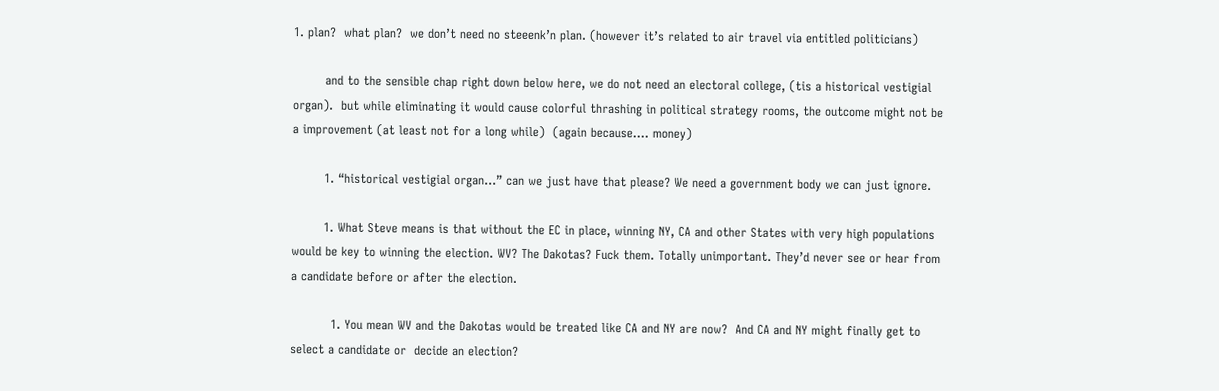1. plan?  what plan?  we don’t need no steeenk’n plan. (however it’s related to air travel via entitled politicians)

        and to the sensible chap right down below here, we do not need an electoral college, (tis a historical vestigial organ).  but while eliminating it would cause colorful thrashing in political strategy rooms, the outcome might not be a improvement (at least not for a long while)  (again because…. money)

        1. “historical vestigial organ…” can we just have that please? We need a government body we can just ignore.

        1. What Steve means is that without the EC in place, winning NY, CA and other States with very high populations would be key to winning the election. WV? The Dakotas? Fuck them. Totally unimportant. They’d never see or hear from a candidate before or after the election.

          1. You mean WV and the Dakotas would be treated like CA and NY are now?  And CA and NY might finally get to select a candidate or  decide an election?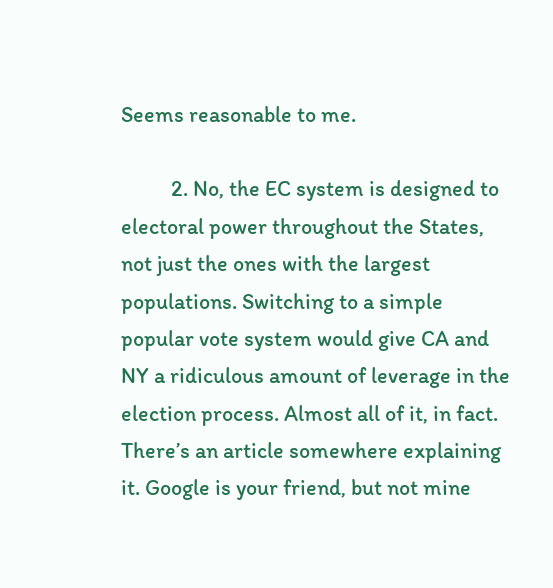Seems reasonable to me.

          2. No, the EC system is designed to electoral power throughout the States, not just the ones with the largest populations. Switching to a simple popular vote system would give CA and NY a ridiculous amount of leverage in the election process. Almost all of it, in fact. There’s an article somewhere explaining it. Google is your friend, but not mine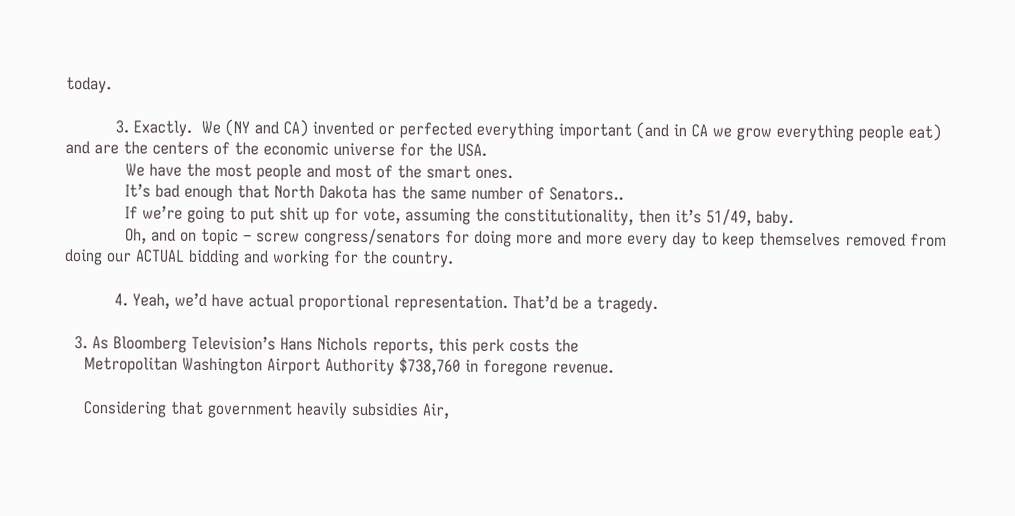today.

          3. Exactly.  We (NY and CA) invented or perfected everything important (and in CA we grow everything people eat) and are the centers of the economic universe for the USA.
            We have the most people and most of the smart ones.
            It’s bad enough that North Dakota has the same number of Senators..
            If we’re going to put shit up for vote, assuming the constitutionality, then it’s 51/49, baby.
            Oh, and on topic – screw congress/senators for doing more and more every day to keep themselves removed from doing our ACTUAL bidding and working for the country.

          4. Yeah, we’d have actual proportional representation. That’d be a tragedy.

  3. As Bloomberg Television’s Hans Nichols reports, this perk costs the
    Metropolitan Washington Airport Authority $738,760 in foregone revenue.

    Considering that government heavily subsidies Air,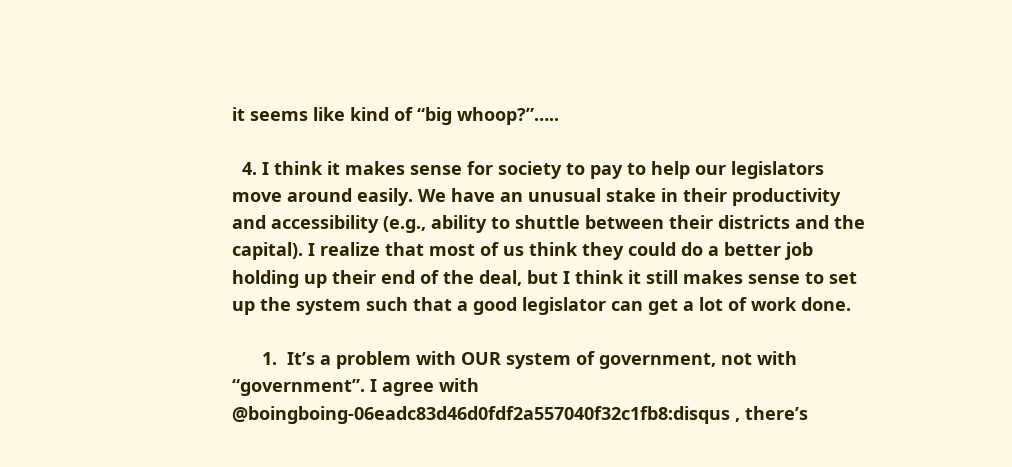it seems like kind of “big whoop?”…..

  4. I think it makes sense for society to pay to help our legislators move around easily. We have an unusual stake in their productivity and accessibility (e.g., ability to shuttle between their districts and the capital). I realize that most of us think they could do a better job holding up their end of the deal, but I think it still makes sense to set up the system such that a good legislator can get a lot of work done.

      1.  It’s a problem with OUR system of government, not with “government”. I agree with @boingboing-06eadc83d46d0fdf2a557040f32c1fb8:disqus , there’s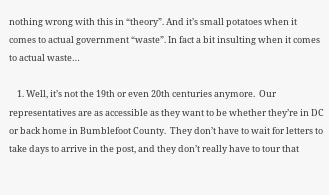nothing wrong with this in “theory”. And it’s small potatoes when it comes to actual government “waste”. In fact a bit insulting when it comes to actual waste…

    1. Well, it’s not the 19th or even 20th centuries anymore.  Our representatives are as accessible as they want to be whether they’re in DC or back home in Bumblefoot County.  They don’t have to wait for letters to take days to arrive in the post, and they don’t really have to tour that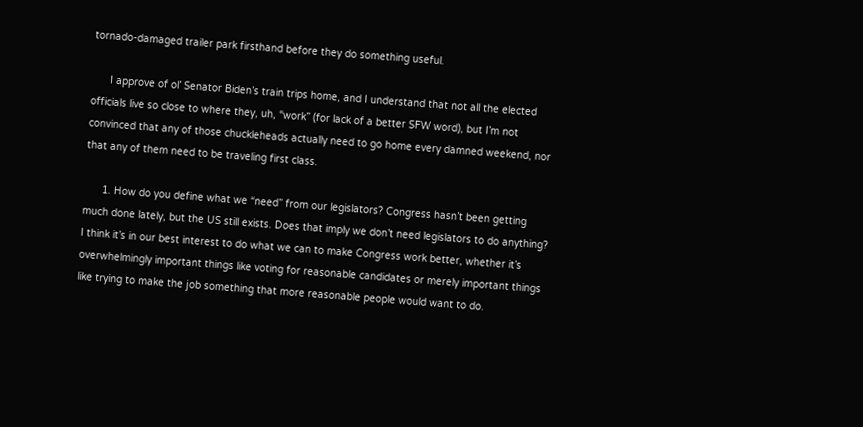tornado-damaged trailer park firsthand before they do something useful.

      I approve of ol’ Senator Biden’s train trips home, and I understand that not all the elected officials live so close to where they, uh, “work” (for lack of a better SFW word), but I’m not convinced that any of those chuckleheads actually need to go home every damned weekend, nor that any of them need to be traveling first class.

      1. How do you define what we “need” from our legislators? Congress hasn’t been getting much done lately, but the US still exists. Does that imply we don’t need legislators to do anything? I think it’s in our best interest to do what we can to make Congress work better, whether it’s overwhelmingly important things like voting for reasonable candidates or merely important things like trying to make the job something that more reasonable people would want to do.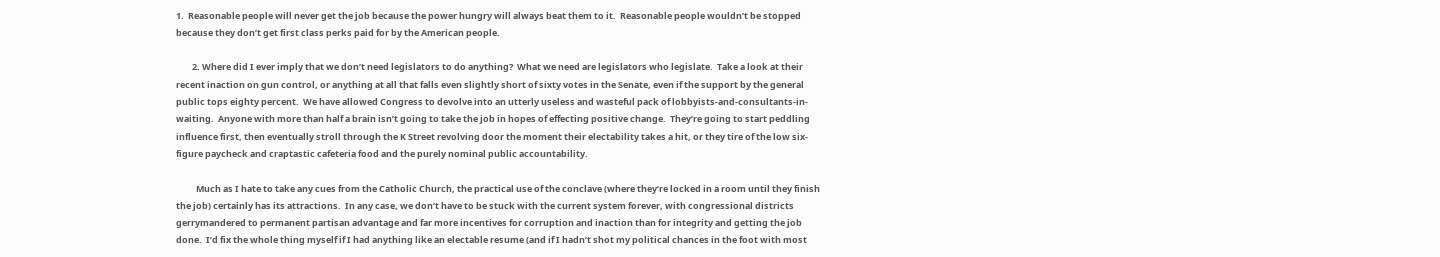1.  Reasonable people will never get the job because the power hungry will always beat them to it.  Reasonable people wouldn’t be stopped because they don’t get first class perks paid for by the American people.

        2. Where did I ever imply that we don’t need legislators to do anything?  What we need are legislators who legislate.  Take a look at their recent inaction on gun control, or anything at all that falls even slightly short of sixty votes in the Senate, even if the support by the general public tops eighty percent.  We have allowed Congress to devolve into an utterly useless and wasteful pack of lobbyists-and-consultants-in-waiting.  Anyone with more than half a brain isn’t going to take the job in hopes of effecting positive change.  They’re going to start peddling influence first, then eventually stroll through the K Street revolving door the moment their electability takes a hit, or they tire of the low six-figure paycheck and craptastic cafeteria food and the purely nominal public accountability.

          Much as I hate to take any cues from the Catholic Church, the practical use of the conclave (where they’re locked in a room until they finish the job) certainly has its attractions.  In any case, we don’t have to be stuck with the current system forever, with congressional districts gerrymandered to permanent partisan advantage and far more incentives for corruption and inaction than for integrity and getting the job done.  I’d fix the whole thing myself if I had anything like an electable resume (and if I hadn’t shot my political chances in the foot with most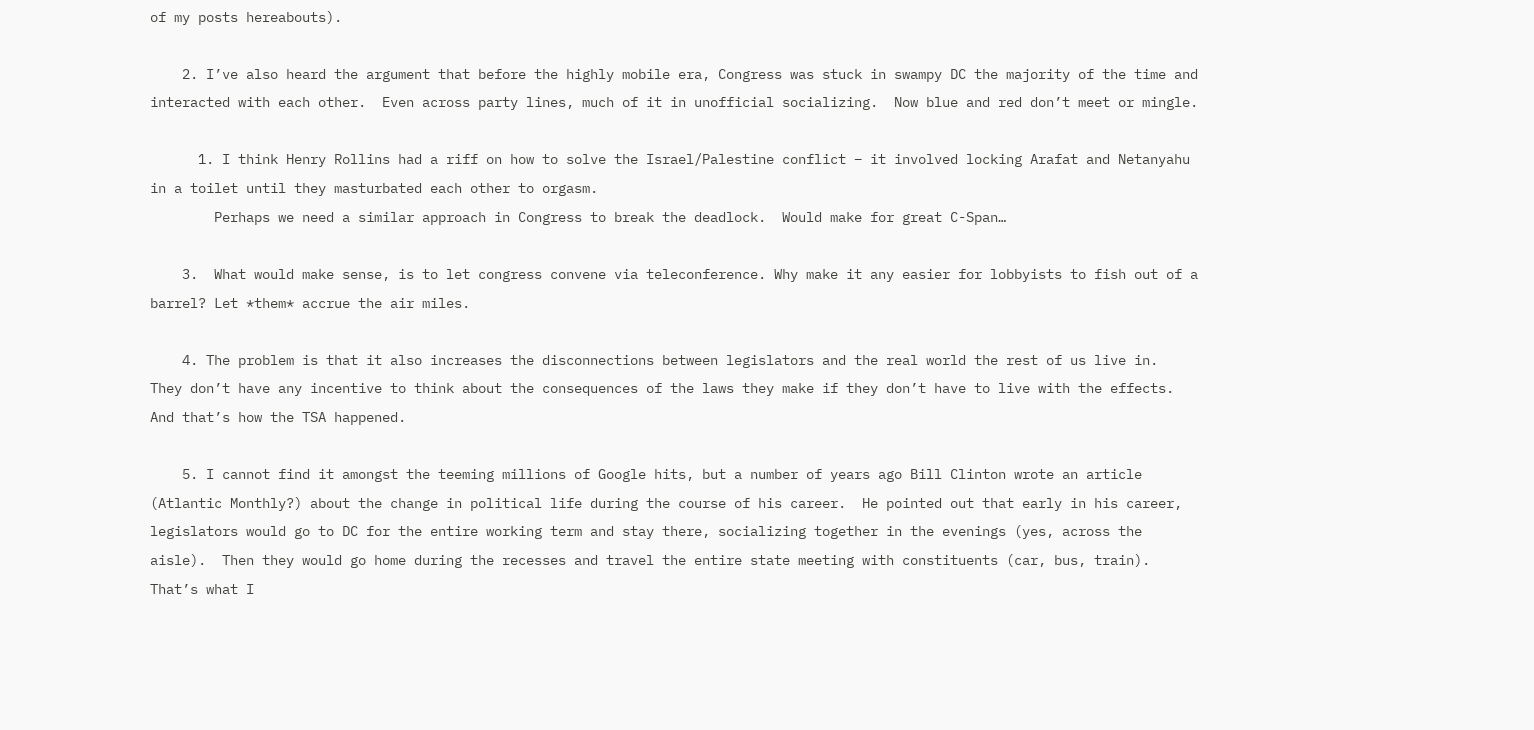of my posts hereabouts).

    2. I’ve also heard the argument that before the highly mobile era, Congress was stuck in swampy DC the majority of the time and interacted with each other.  Even across party lines, much of it in unofficial socializing.  Now blue and red don’t meet or mingle.

      1. I think Henry Rollins had a riff on how to solve the Israel/Palestine conflict – it involved locking Arafat and Netanyahu in a toilet until they masturbated each other to orgasm.
        Perhaps we need a similar approach in Congress to break the deadlock.  Would make for great C-Span…

    3.  What would make sense, is to let congress convene via teleconference. Why make it any easier for lobbyists to fish out of a barrel? Let *them* accrue the air miles.

    4. The problem is that it also increases the disconnections between legislators and the real world the rest of us live in.  They don’t have any incentive to think about the consequences of the laws they make if they don’t have to live with the effects.  And that’s how the TSA happened.

    5. I cannot find it amongst the teeming millions of Google hits, but a number of years ago Bill Clinton wrote an article (Atlantic Monthly?) about the change in political life during the course of his career.  He pointed out that early in his career, legislators would go to DC for the entire working term and stay there, socializing together in the evenings (yes, across the aisle).  Then they would go home during the recesses and travel the entire state meeting with constituents (car, bus, train).  That’s what I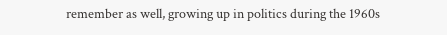remember as well, growing up in politics during the 1960s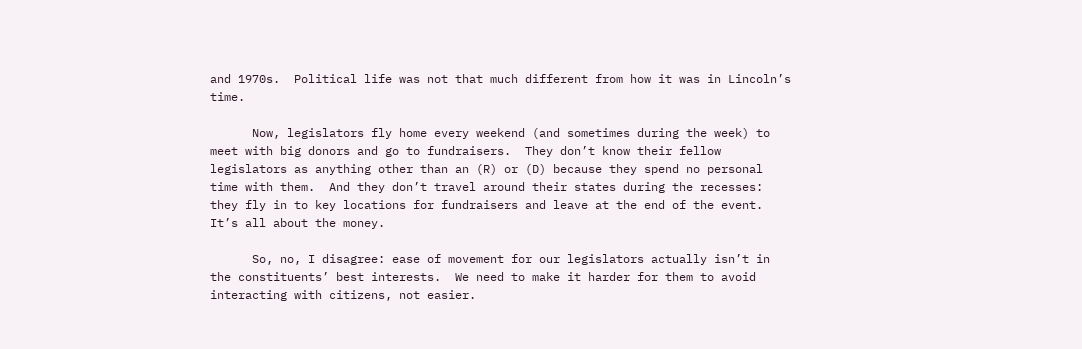and 1970s.  Political life was not that much different from how it was in Lincoln’s time.

      Now, legislators fly home every weekend (and sometimes during the week) to meet with big donors and go to fundraisers.  They don’t know their fellow legislators as anything other than an (R) or (D) because they spend no personal time with them.  And they don’t travel around their states during the recesses: they fly in to key locations for fundraisers and leave at the end of the event.  It’s all about the money.

      So, no, I disagree: ease of movement for our legislators actually isn’t in the constituents’ best interests.  We need to make it harder for them to avoid interacting with citizens, not easier.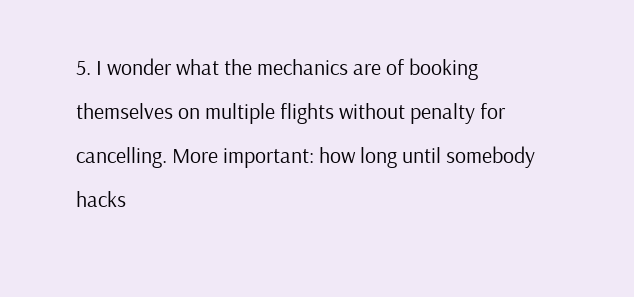5. I wonder what the mechanics are of booking themselves on multiple flights without penalty for cancelling. More important: how long until somebody hacks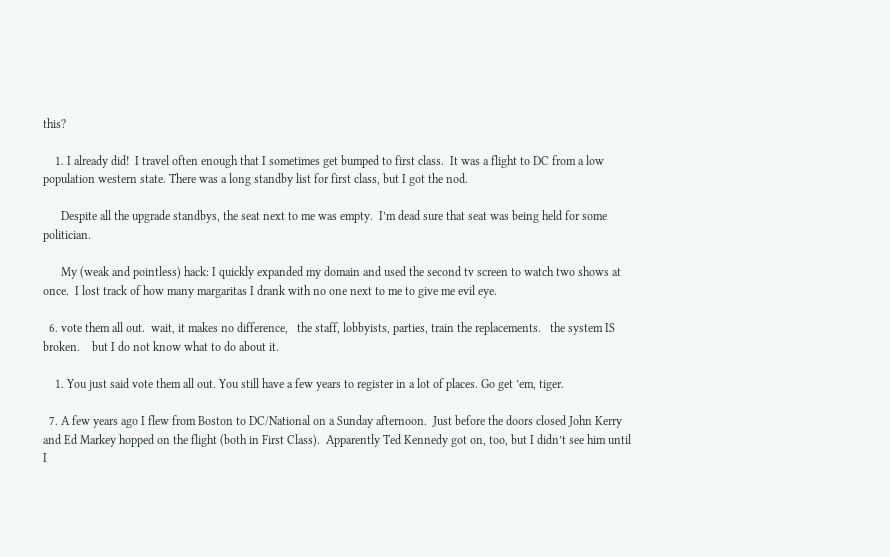this?

    1. I already did!  I travel often enough that I sometimes get bumped to first class.  It was a flight to DC from a low population western state. There was a long standby list for first class, but I got the nod.

      Despite all the upgrade standbys, the seat next to me was empty.  I’m dead sure that seat was being held for some politician.

      My (weak and pointless) hack: I quickly expanded my domain and used the second tv screen to watch two shows at once.  I lost track of how many margaritas I drank with no one next to me to give me evil eye.

  6. vote them all out.  wait, it makes no difference,   the staff, lobbyists, parties, train the replacements.   the system IS broken.    but I do not know what to do about it.

    1. You just said vote them all out. You still have a few years to register in a lot of places. Go get ’em, tiger.

  7. A few years ago I flew from Boston to DC/National on a Sunday afternoon.  Just before the doors closed John Kerry and Ed Markey hopped on the flight (both in First Class).  Apparently Ted Kennedy got on, too, but I didn’t see him until I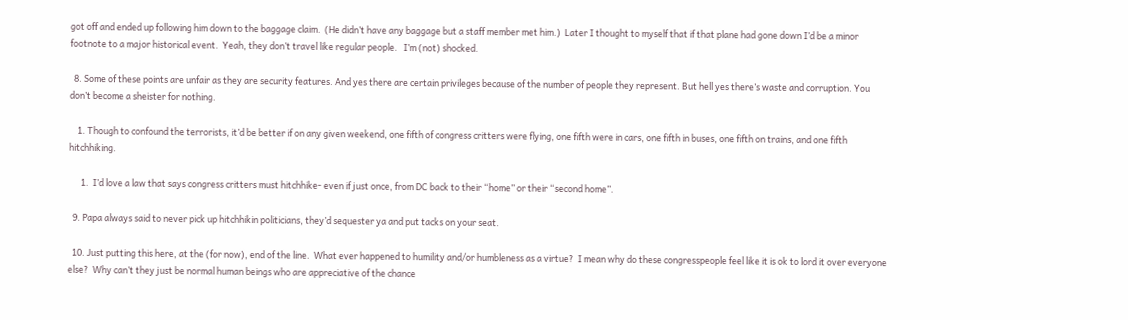got off and ended up following him down to the baggage claim.  (He didn’t have any baggage but a staff member met him.)  Later I thought to myself that if that plane had gone down I’d be a minor footnote to a major historical event.  Yeah, they don’t travel like regular people.   I’m (not) shocked.

  8. Some of these points are unfair as they are security features. And yes there are certain privileges because of the number of people they represent. But hell yes there’s waste and corruption. You don’t become a sheister for nothing.

    1. Though to confound the terrorists, it’d be better if on any given weekend, one fifth of congress critters were flying, one fifth were in cars, one fifth in buses, one fifth on trains, and one fifth hitchhiking.

      1.  I’d love a law that says congress critters must hitchhike- even if just once, from DC back to their “home” or their “second home”.

  9. Papa always said to never pick up hitchhikin politicians, they’d sequester ya and put tacks on your seat.

  10. Just putting this here, at the (for now), end of the line.  What ever happened to humility and/or humbleness as a virtue?  I mean why do these congresspeople feel like it is ok to lord it over everyone else?  Why can’t they just be normal human beings who are appreciative of the chance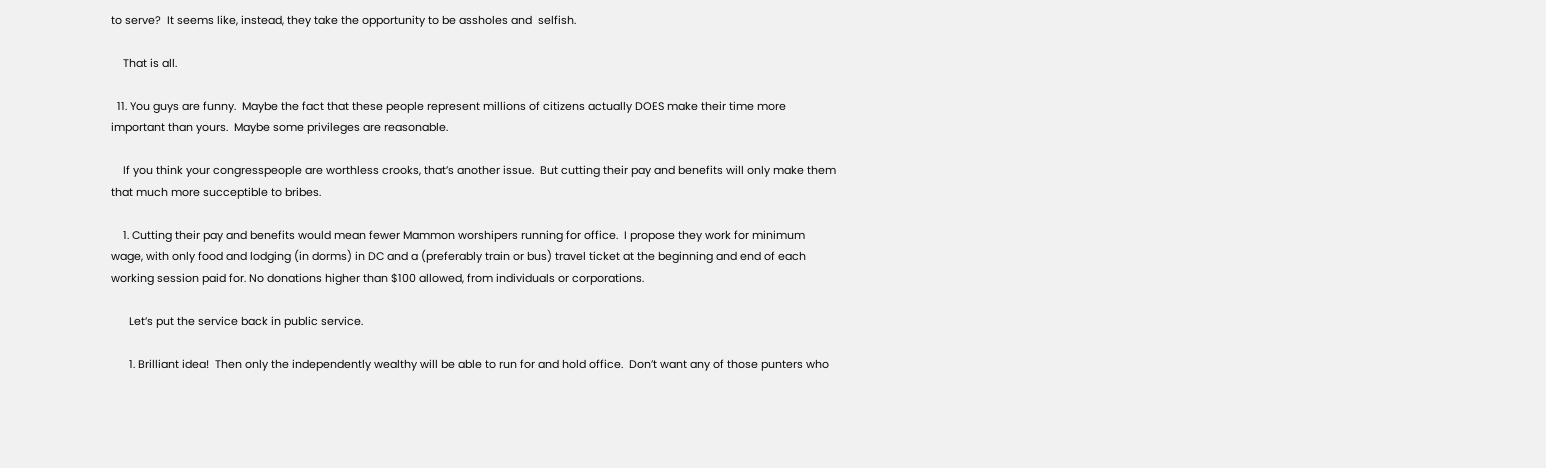to serve?  It seems like, instead, they take the opportunity to be assholes and  selfish.

    That is all.

  11. You guys are funny.  Maybe the fact that these people represent millions of citizens actually DOES make their time more important than yours.  Maybe some privileges are reasonable.

    If you think your congresspeople are worthless crooks, that’s another issue.  But cutting their pay and benefits will only make them that much more succeptible to bribes.

    1. Cutting their pay and benefits would mean fewer Mammon worshipers running for office.  I propose they work for minimum wage, with only food and lodging (in dorms) in DC and a (preferably train or bus) travel ticket at the beginning and end of each working session paid for. No donations higher than $100 allowed, from individuals or corporations.

      Let’s put the service back in public service.

      1. Brilliant idea!  Then only the independently wealthy will be able to run for and hold office.  Don’t want any of those punters who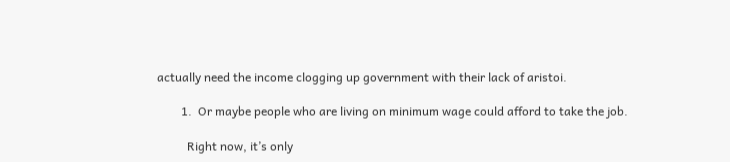actually need the income clogging up government with their lack of aristoi.

        1.  Or maybe people who are living on minimum wage could afford to take the job.

          Right now, it’s only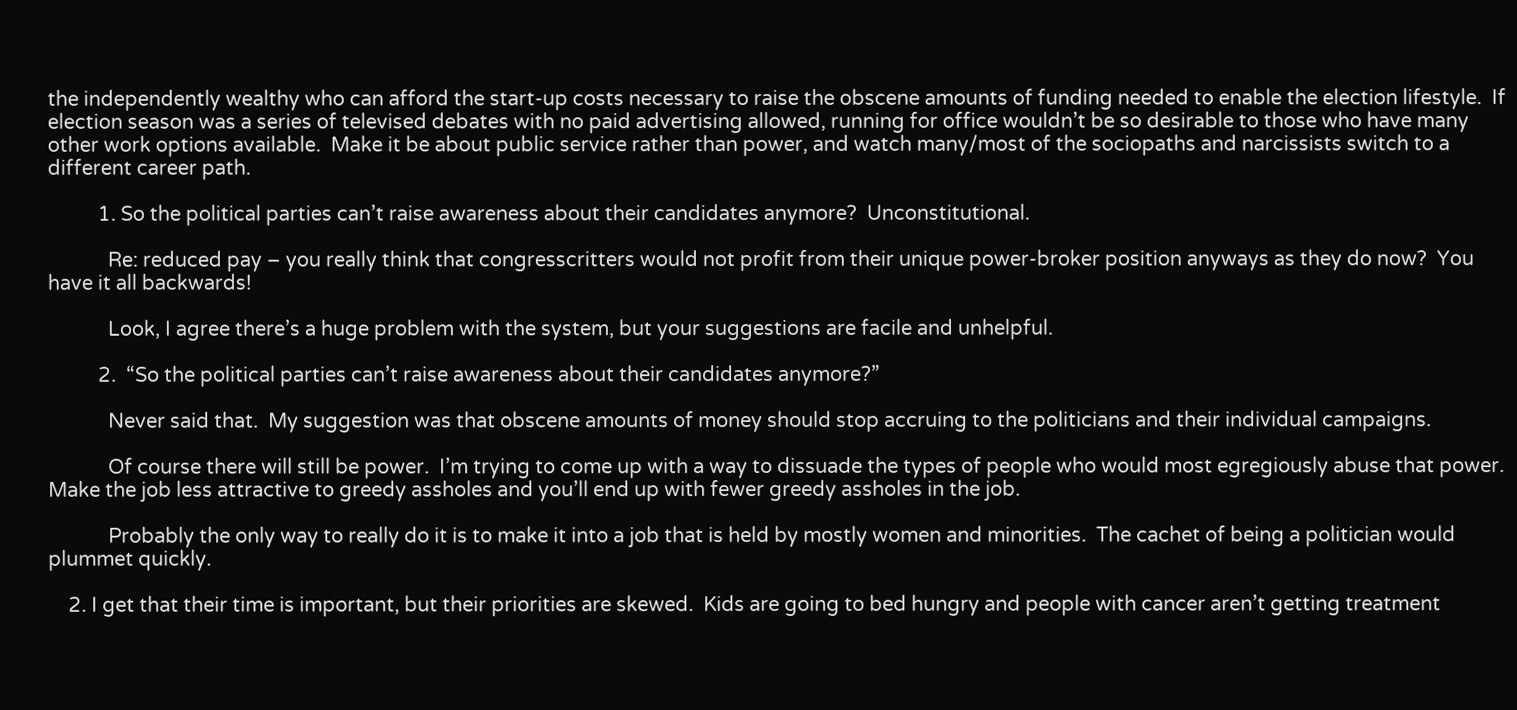the independently wealthy who can afford the start-up costs necessary to raise the obscene amounts of funding needed to enable the election lifestyle.  If election season was a series of televised debates with no paid advertising allowed, running for office wouldn’t be so desirable to those who have many other work options available.  Make it be about public service rather than power, and watch many/most of the sociopaths and narcissists switch to a different career path.

          1. So the political parties can’t raise awareness about their candidates anymore?  Unconstitutional.

            Re: reduced pay – you really think that congresscritters would not profit from their unique power-broker position anyways as they do now?  You have it all backwards!

            Look, I agree there’s a huge problem with the system, but your suggestions are facile and unhelpful.

          2.  “So the political parties can’t raise awareness about their candidates anymore?”

            Never said that.  My suggestion was that obscene amounts of money should stop accruing to the politicians and their individual campaigns.

            Of course there will still be power.  I’m trying to come up with a way to dissuade the types of people who would most egregiously abuse that power.  Make the job less attractive to greedy assholes and you’ll end up with fewer greedy assholes in the job.

            Probably the only way to really do it is to make it into a job that is held by mostly women and minorities.  The cachet of being a politician would plummet quickly.

    2. I get that their time is important, but their priorities are skewed.  Kids are going to bed hungry and people with cancer aren’t getting treatment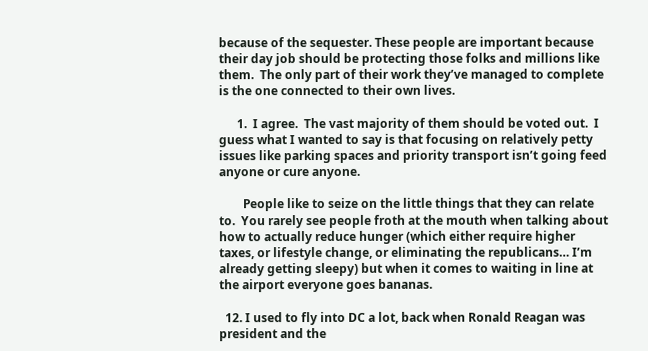because of the sequester. These people are important because their day job should be protecting those folks and millions like them.  The only part of their work they’ve managed to complete is the one connected to their own lives.

      1.  I agree.  The vast majority of them should be voted out.  I guess what I wanted to say is that focusing on relatively petty issues like parking spaces and priority transport isn’t going feed anyone or cure anyone.

        People like to seize on the little things that they can relate to.  You rarely see people froth at the mouth when talking about how to actually reduce hunger (which either require higher taxes, or lifestyle change, or eliminating the republicans… I’m already getting sleepy) but when it comes to waiting in line at the airport everyone goes bananas.

  12. I used to fly into DC a lot, back when Ronald Reagan was president and the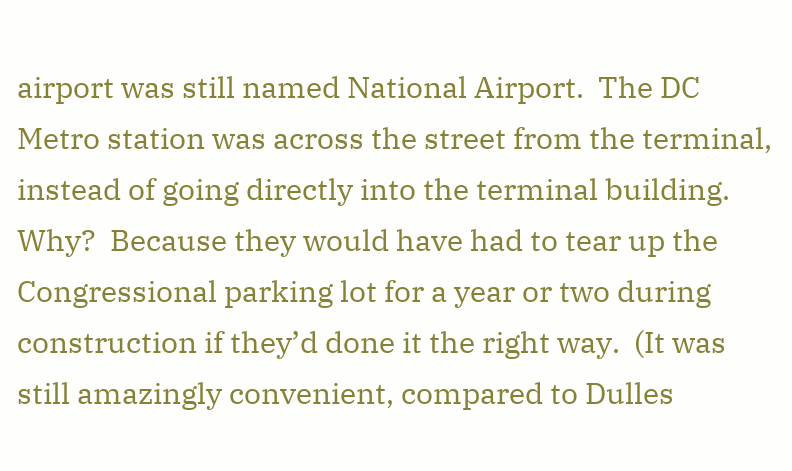airport was still named National Airport.  The DC Metro station was across the street from the terminal, instead of going directly into the terminal building.  Why?  Because they would have had to tear up the Congressional parking lot for a year or two during construction if they’d done it the right way.  (It was still amazingly convenient, compared to Dulles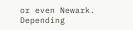or even Newark.  Depending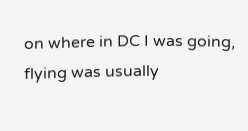on where in DC I was going, flying was usually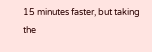15 minutes faster, but taking the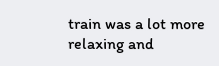train was a lot more relaxing and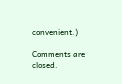convenient.)

Comments are closed.